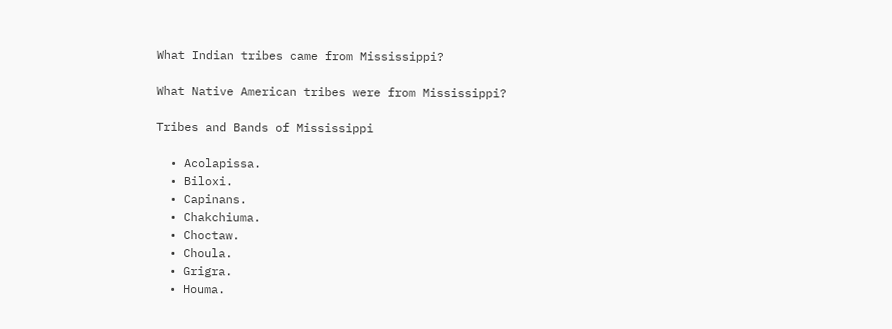What Indian tribes came from Mississippi?

What Native American tribes were from Mississippi?

Tribes and Bands of Mississippi

  • Acolapissa.
  • Biloxi.
  • Capinans.
  • Chakchiuma.
  • Choctaw.
  • Choula.
  • Grigra.
  • Houma.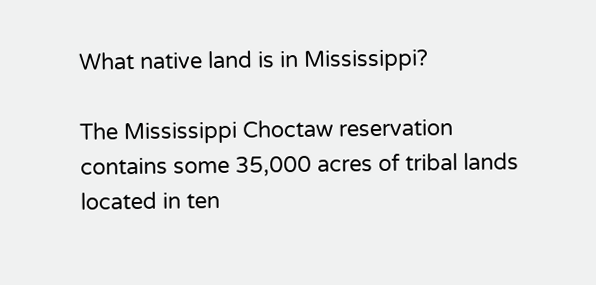What native land is in Mississippi?

The Mississippi Choctaw reservation contains some 35,000 acres of tribal lands located in ten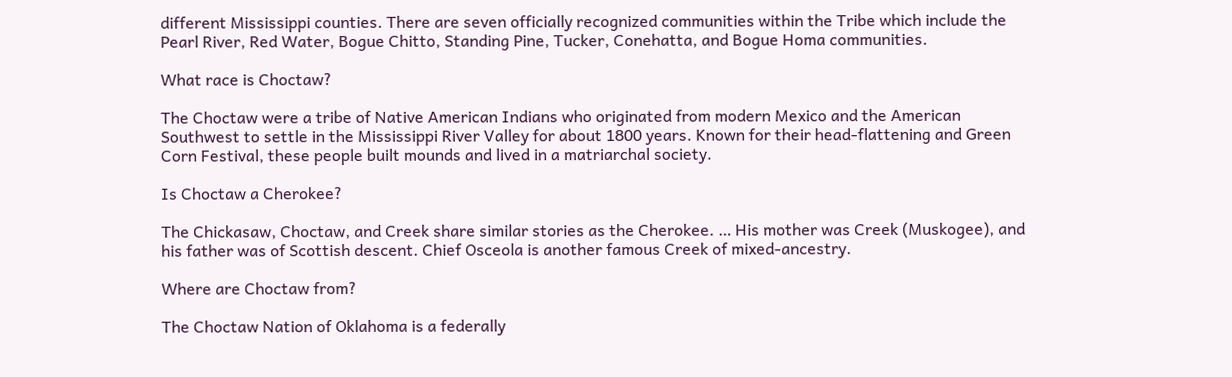different Mississippi counties. There are seven officially recognized communities within the Tribe which include the Pearl River, Red Water, Bogue Chitto, Standing Pine, Tucker, Conehatta, and Bogue Homa communities.

What race is Choctaw?

The Choctaw were a tribe of Native American Indians who originated from modern Mexico and the American Southwest to settle in the Mississippi River Valley for about 1800 years. Known for their head-flattening and Green Corn Festival, these people built mounds and lived in a matriarchal society.

Is Choctaw a Cherokee?

The Chickasaw, Choctaw, and Creek share similar stories as the Cherokee. … His mother was Creek (Muskogee), and his father was of Scottish descent. Chief Osceola is another famous Creek of mixed-ancestry.

Where are Choctaw from?

The Choctaw Nation of Oklahoma is a federally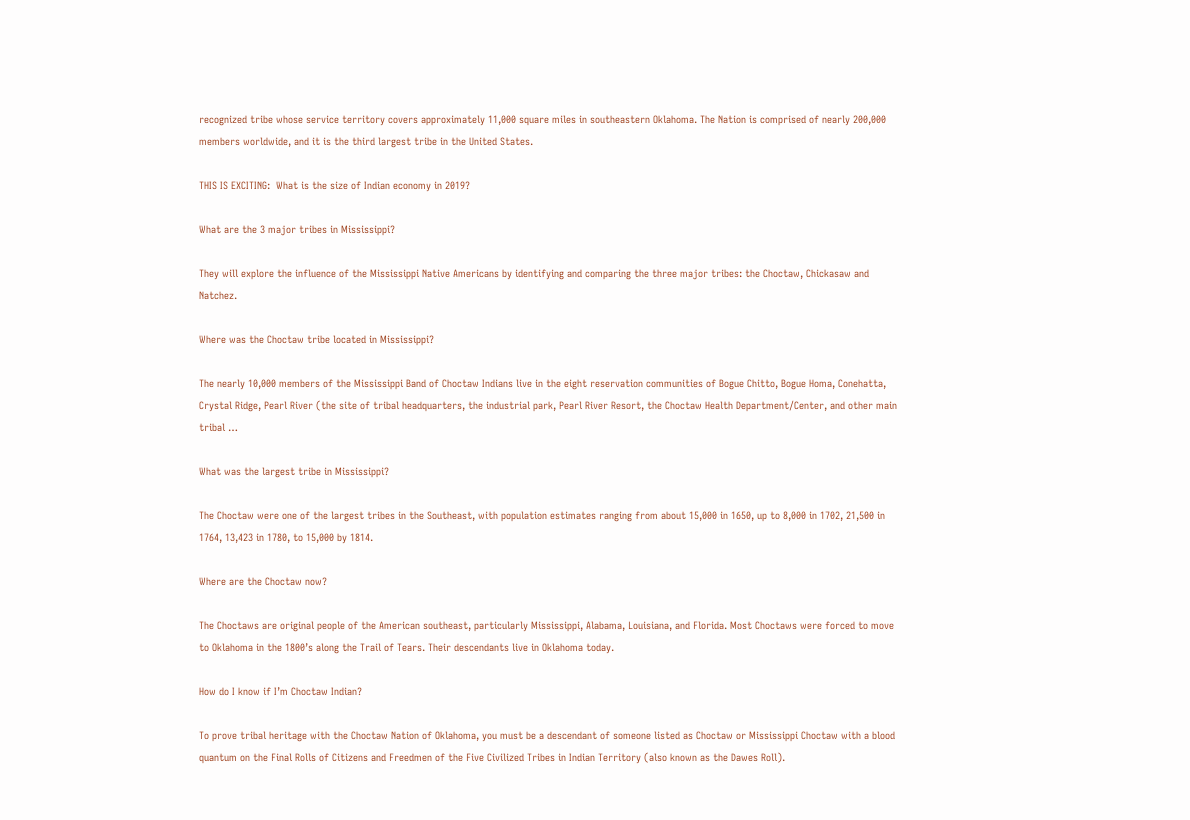recognized tribe whose service territory covers approximately 11,000 square miles in southeastern Oklahoma. The Nation is comprised of nearly 200,000 members worldwide, and it is the third largest tribe in the United States.

THIS IS EXCITING:  What is the size of Indian economy in 2019?

What are the 3 major tribes in Mississippi?

They will explore the influence of the Mississippi Native Americans by identifying and comparing the three major tribes: the Choctaw, Chickasaw and Natchez.

Where was the Choctaw tribe located in Mississippi?

The nearly 10,000 members of the Mississippi Band of Choctaw Indians live in the eight reservation communities of Bogue Chitto, Bogue Homa, Conehatta, Crystal Ridge, Pearl River (the site of tribal headquarters, the industrial park, Pearl River Resort, the Choctaw Health Department/Center, and other main tribal …

What was the largest tribe in Mississippi?

The Choctaw were one of the largest tribes in the Southeast, with population estimates ranging from about 15,000 in 1650, up to 8,000 in 1702, 21,500 in 1764, 13,423 in 1780, to 15,000 by 1814.

Where are the Choctaw now?

The Choctaws are original people of the American southeast, particularly Mississippi, Alabama, Louisiana, and Florida. Most Choctaws were forced to move to Oklahoma in the 1800’s along the Trail of Tears. Their descendants live in Oklahoma today.

How do I know if I’m Choctaw Indian?

To prove tribal heritage with the Choctaw Nation of Oklahoma, you must be a descendant of someone listed as Choctaw or Mississippi Choctaw with a blood quantum on the Final Rolls of Citizens and Freedmen of the Five Civilized Tribes in Indian Territory (also known as the Dawes Roll).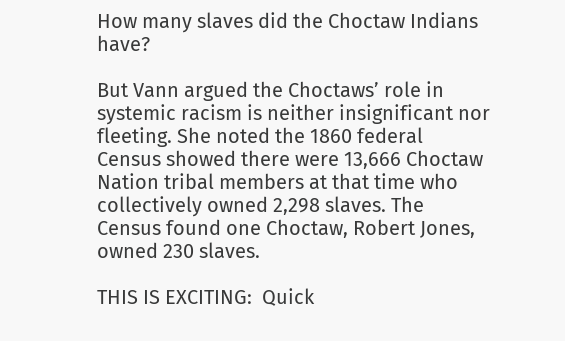How many slaves did the Choctaw Indians have?

But Vann argued the Choctaws’ role in systemic racism is neither insignificant nor fleeting. She noted the 1860 federal Census showed there were 13,666 Choctaw Nation tribal members at that time who collectively owned 2,298 slaves. The Census found one Choctaw, Robert Jones, owned 230 slaves.

THIS IS EXCITING:  Quick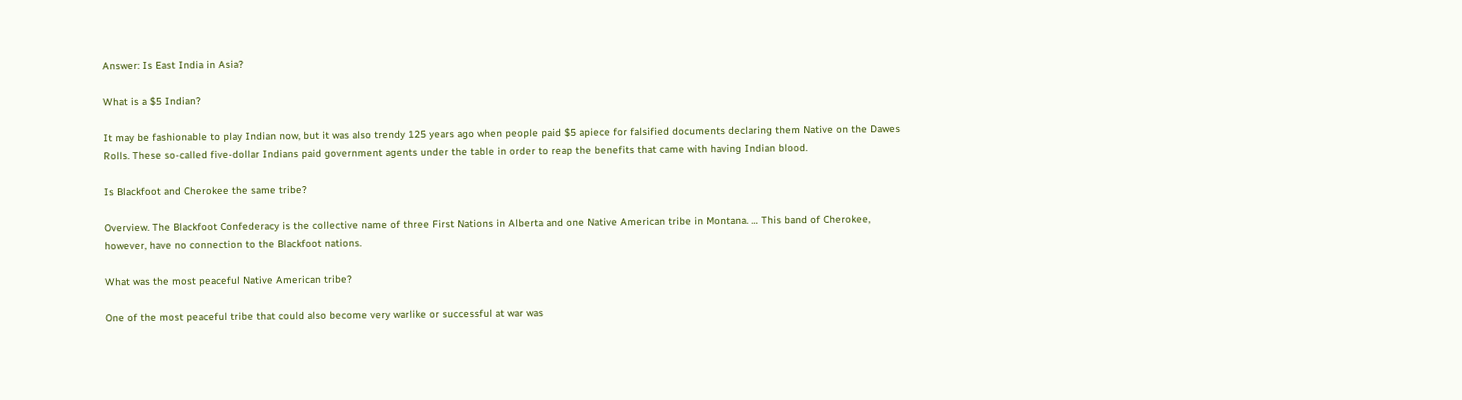Answer: Is East India in Asia?

What is a $5 Indian?

It may be fashionable to play Indian now, but it was also trendy 125 years ago when people paid $5 apiece for falsified documents declaring them Native on the Dawes Rolls. These so-called five-dollar Indians paid government agents under the table in order to reap the benefits that came with having Indian blood.

Is Blackfoot and Cherokee the same tribe?

Overview. The Blackfoot Confederacy is the collective name of three First Nations in Alberta and one Native American tribe in Montana. … This band of Cherokee, however, have no connection to the Blackfoot nations.

What was the most peaceful Native American tribe?

One of the most peaceful tribe that could also become very warlike or successful at war was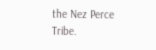the Nez Perce Tribe.